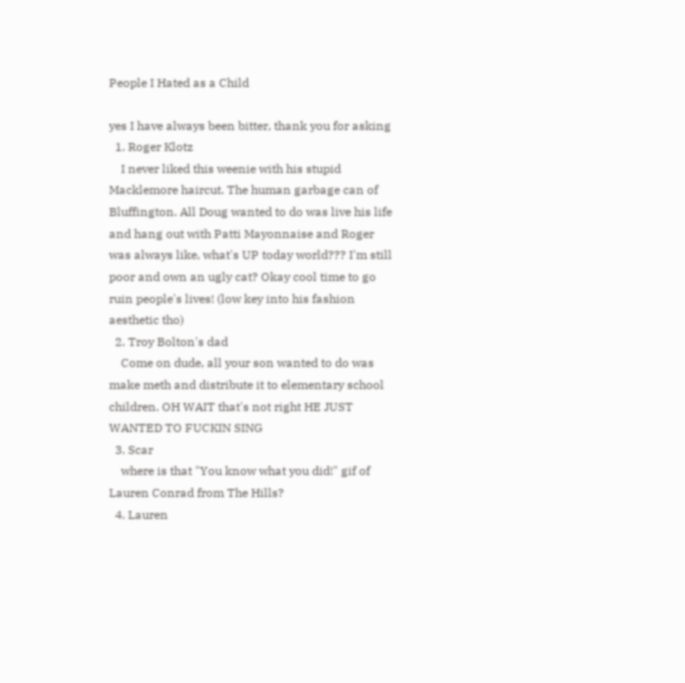People I Hated as a Child

yes I have always been bitter, thank you for asking
  1. Roger Klotz
    I never liked this weenie with his stupid Macklemore haircut. The human garbage can of Bluffington. All Doug wanted to do was live his life and hang out with Patti Mayonnaise and Roger was always like, what's UP today world??? I'm still poor and own an ugly cat? Okay cool time to go ruin people's lives! (low key into his fashion aesthetic tho)
  2. Troy Bolton's dad
    Come on dude, all your son wanted to do was make meth and distribute it to elementary school children. OH WAIT that's not right HE JUST WANTED TO FUCKIN SING
  3. Scar
    where is that "You know what you did!" gif of Lauren Conrad from The Hills?
  4. Lauren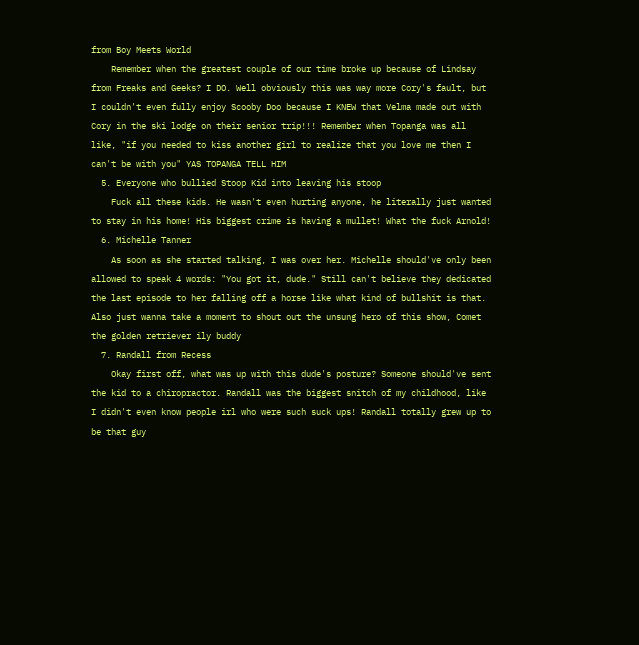from Boy Meets World
    Remember when the greatest couple of our time broke up because of Lindsay from Freaks and Geeks? I DO. Well obviously this was way more Cory's fault, but I couldn't even fully enjoy Scooby Doo because I KNEW that Velma made out with Cory in the ski lodge on their senior trip!!! Remember when Topanga was all like, "if you needed to kiss another girl to realize that you love me then I can't be with you" YAS TOPANGA TELL HIM
  5. Everyone who bullied Stoop Kid into leaving his stoop
    Fuck all these kids. He wasn't even hurting anyone, he literally just wanted to stay in his home! His biggest crime is having a mullet! What the fuck Arnold!
  6. Michelle Tanner
    As soon as she started talking, I was over her. Michelle should've only been allowed to speak 4 words: "You got it, dude." Still can't believe they dedicated the last episode to her falling off a horse like what kind of bullshit is that. Also just wanna take a moment to shout out the unsung hero of this show, Comet the golden retriever ily buddy
  7. Randall from Recess
    Okay first off, what was up with this dude's posture? Someone should've sent the kid to a chiropractor. Randall was the biggest snitch of my childhood, like I didn't even know people irl who were such suck ups! Randall totally grew up to be that guy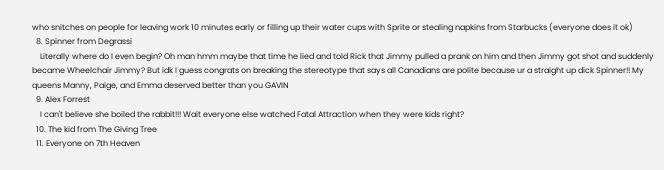who snitches on people for leaving work 10 minutes early or filling up their water cups with Sprite or stealing napkins from Starbucks (everyone does it ok)
  8. Spinner from Degrassi
    Literally where do I even begin? Oh man hmm maybe that time he lied and told Rick that Jimmy pulled a prank on him and then Jimmy got shot and suddenly became Wheelchair Jimmy? But idk I guess congrats on breaking the stereotype that says all Canadians are polite because ur a straight up dick Spinner!! My queens Manny, Paige, and Emma deserved better than you GAVIN
  9. Alex Forrest
    I can't believe she boiled the rabbit!!! Wait everyone else watched Fatal Attraction when they were kids right?
  10. The kid from The Giving Tree
  11. Everyone on 7th Heaven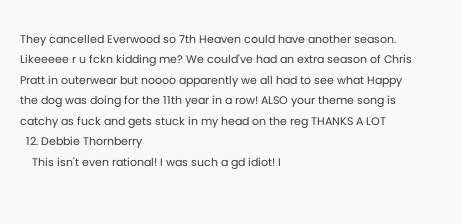They cancelled Everwood so 7th Heaven could have another season. Likeeeee r u fckn kidding me? We could've had an extra season of Chris Pratt in outerwear but noooo apparently we all had to see what Happy the dog was doing for the 11th year in a row! ALSO your theme song is catchy as fuck and gets stuck in my head on the reg THANKS A LOT
  12. Debbie Thornberry
    This isn't even rational! I was such a gd idiot! I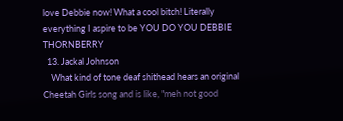love Debbie now! What a cool bitch! Literally everything I aspire to be YOU DO YOU DEBBIE THORNBERRY
  13. Jackal Johnson
    What kind of tone deaf shithead hears an original Cheetah Girls song and is like, "meh not good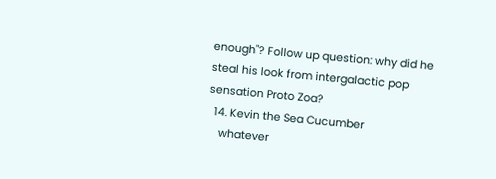enough"? Follow up question: why did he steal his look from intergalactic pop sensation Proto Zoa?
  14. Kevin the Sea Cucumber
    whatever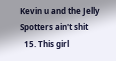Kevin u and the Jelly Spotters ain't shit
  15. This girl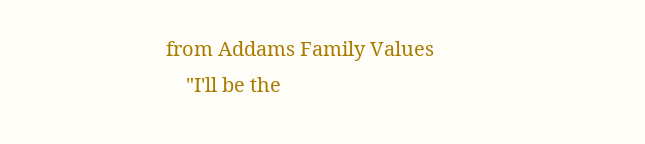from Addams Family Values
    "I'll be the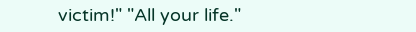victim!" "All your life."